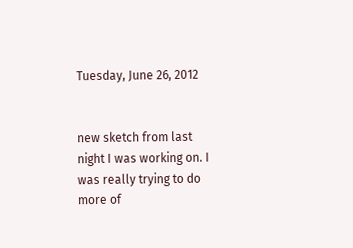Tuesday, June 26, 2012


new sketch from last night I was working on. I was really trying to do more of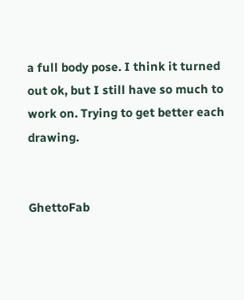a full body pose. I think it turned out ok, but I still have so much to work on. Trying to get better each drawing.


GhettoFab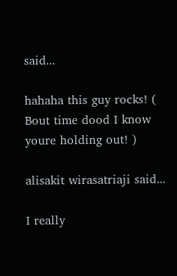said...

hahaha this guy rocks! ( Bout time dood I know youre holding out! )

alisakit wirasatriaji said...

I really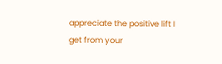appreciate the positive lift I get from your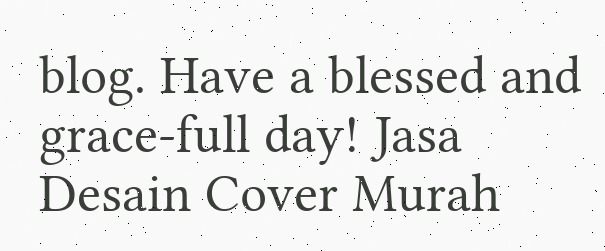blog. Have a blessed and grace-full day! Jasa Desain Cover Murah